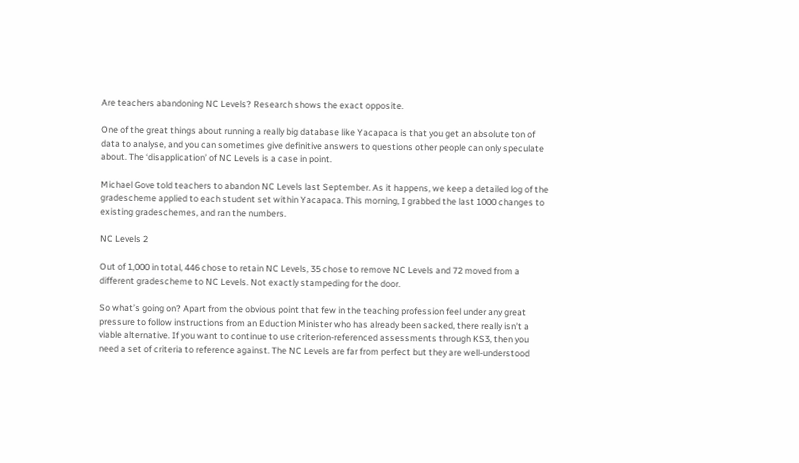Are teachers abandoning NC Levels? Research shows the exact opposite.

One of the great things about running a really big database like Yacapaca is that you get an absolute ton of data to analyse, and you can sometimes give definitive answers to questions other people can only speculate about. The ‘disapplication’ of NC Levels is a case in point.

Michael Gove told teachers to abandon NC Levels last September. As it happens, we keep a detailed log of the gradescheme applied to each student set within Yacapaca. This morning, I grabbed the last 1000 changes to existing gradeschemes, and ran the numbers.

NC Levels 2

Out of 1,000 in total, 446 chose to retain NC Levels, 35 chose to remove NC Levels and 72 moved from a different gradescheme to NC Levels. Not exactly stampeding for the door.

So what’s going on? Apart from the obvious point that few in the teaching profession feel under any great pressure to follow instructions from an Eduction Minister who has already been sacked, there really isn’t a viable alternative. If you want to continue to use criterion-referenced assessments through KS3, then you need a set of criteria to reference against. The NC Levels are far from perfect but they are well-understood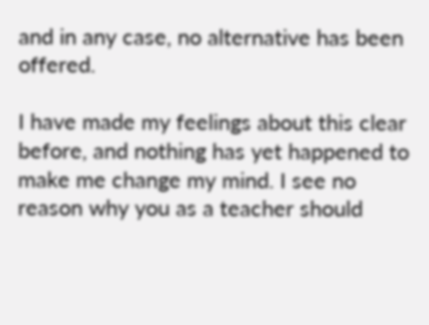and in any case, no alternative has been offered.

I have made my feelings about this clear before, and nothing has yet happened to make me change my mind. I see no reason why you as a teacher should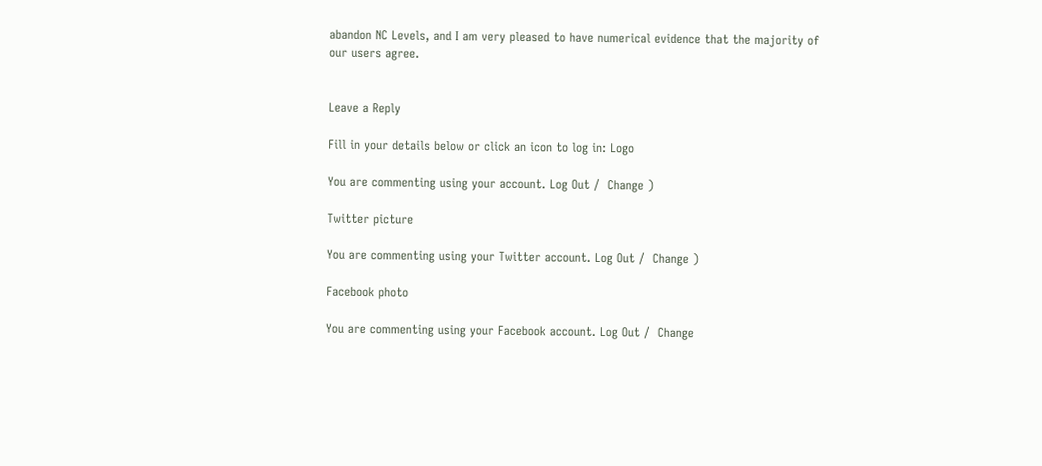abandon NC Levels, and I am very pleased to have numerical evidence that the majority of our users agree.


Leave a Reply

Fill in your details below or click an icon to log in: Logo

You are commenting using your account. Log Out /  Change )

Twitter picture

You are commenting using your Twitter account. Log Out /  Change )

Facebook photo

You are commenting using your Facebook account. Log Out /  Change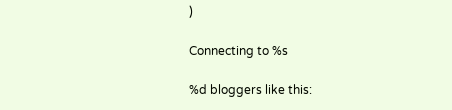)

Connecting to %s

%d bloggers like this: